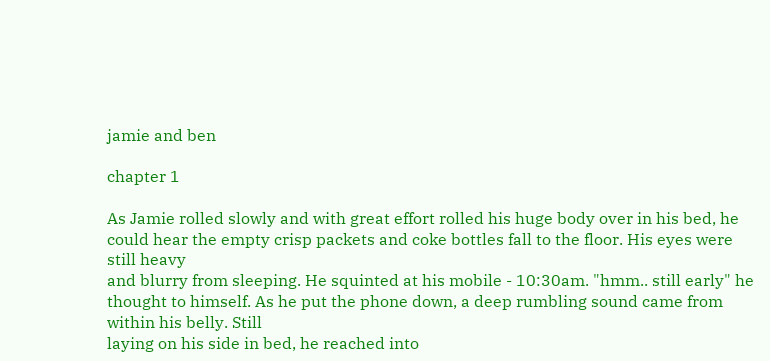jamie and ben

chapter 1

As Jamie rolled slowly and with great effort rolled his huge body over in his bed, he
could hear the empty crisp packets and coke bottles fall to the floor. His eyes were still heavy
and blurry from sleeping. He squinted at his mobile - 10:30am. "hmm.. still early" he thought to himself. As he put the phone down, a deep rumbling sound came from within his belly. Still
laying on his side in bed, he reached into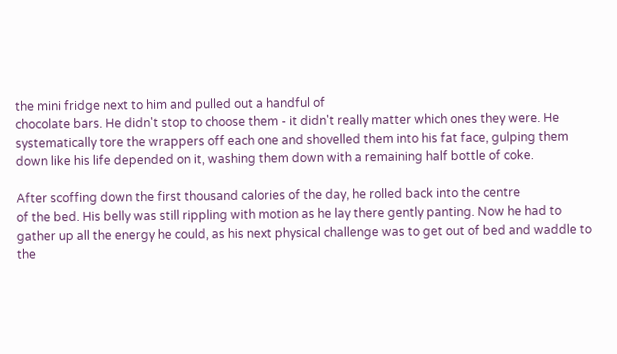the mini fridge next to him and pulled out a handful of
chocolate bars. He didn't stop to choose them - it didn't really matter which ones they were. He
systematically tore the wrappers off each one and shovelled them into his fat face, gulping them
down like his life depended on it, washing them down with a remaining half bottle of coke.

After scoffing down the first thousand calories of the day, he rolled back into the centre
of the bed. His belly was still rippling with motion as he lay there gently panting. Now he had to
gather up all the energy he could, as his next physical challenge was to get out of bed and waddle to the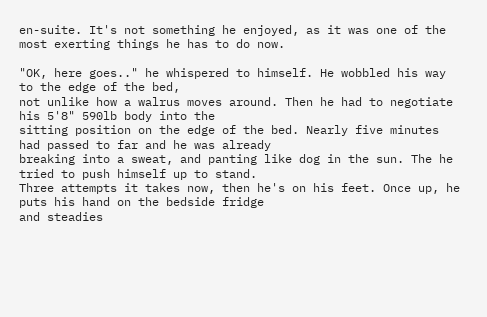en-suite. It's not something he enjoyed, as it was one of the most exerting things he has to do now.

"OK, here goes.." he whispered to himself. He wobbled his way to the edge of the bed,
not unlike how a walrus moves around. Then he had to negotiate his 5'8" 590lb body into the
sitting position on the edge of the bed. Nearly five minutes had passed to far and he was already
breaking into a sweat, and panting like dog in the sun. The he tried to push himself up to stand.
Three attempts it takes now, then he's on his feet. Once up, he puts his hand on the bedside fridge
and steadies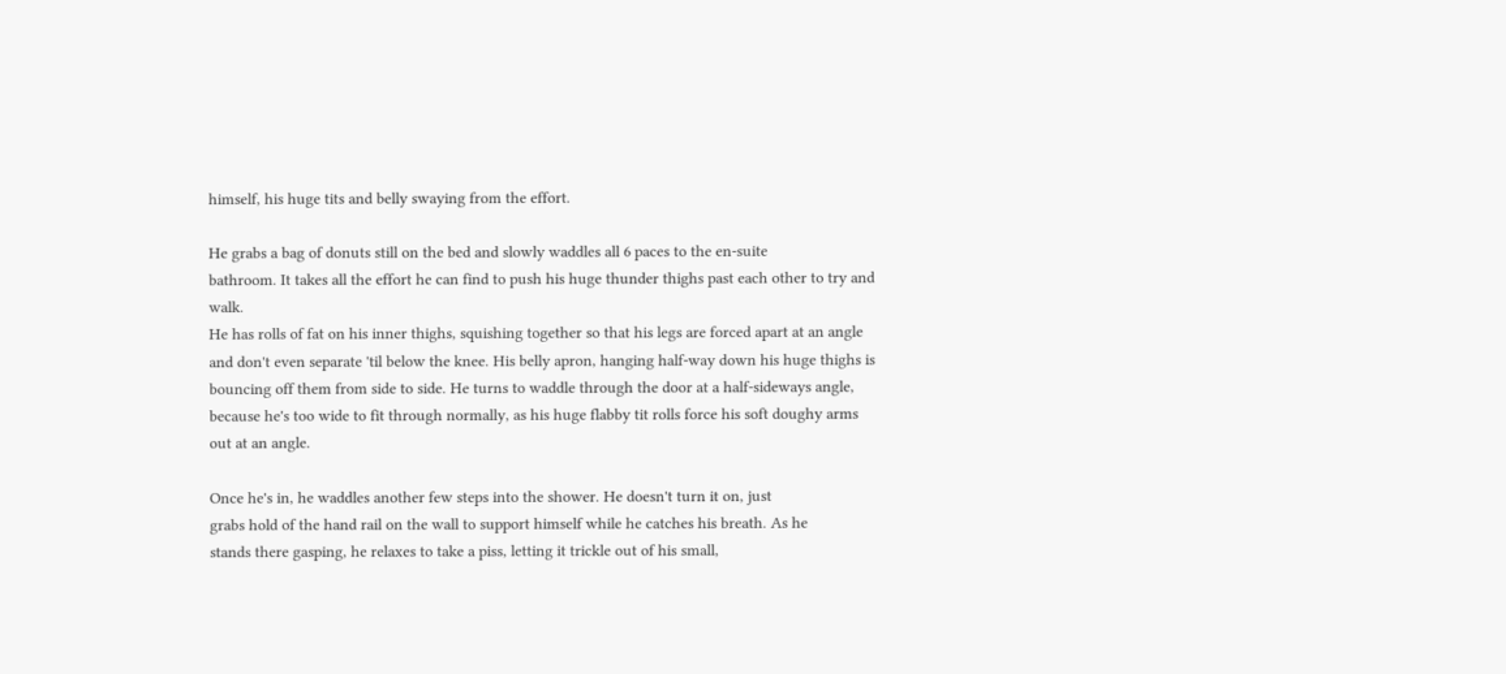himself, his huge tits and belly swaying from the effort.

He grabs a bag of donuts still on the bed and slowly waddles all 6 paces to the en-suite
bathroom. It takes all the effort he can find to push his huge thunder thighs past each other to try and walk.
He has rolls of fat on his inner thighs, squishing together so that his legs are forced apart at an angle and don't even separate 'til below the knee. His belly apron, hanging half-way down his huge thighs is bouncing off them from side to side. He turns to waddle through the door at a half-sideways angle, because he's too wide to fit through normally, as his huge flabby tit rolls force his soft doughy arms out at an angle.

Once he's in, he waddles another few steps into the shower. He doesn't turn it on, just
grabs hold of the hand rail on the wall to support himself while he catches his breath. As he
stands there gasping, he relaxes to take a piss, letting it trickle out of his small,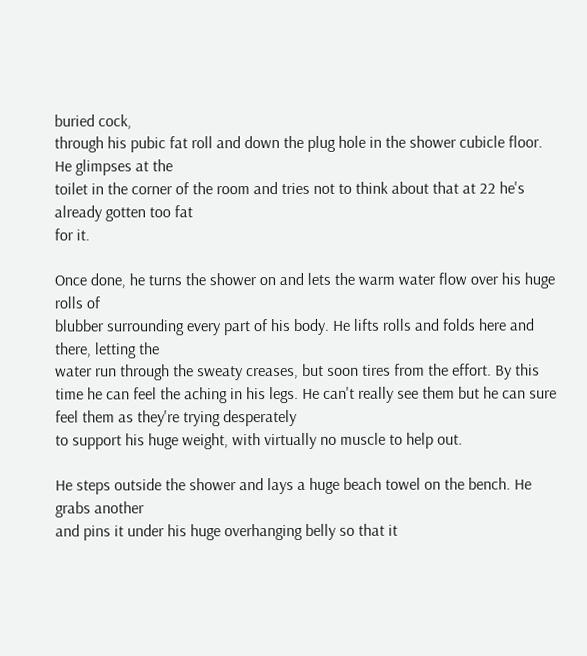buried cock,
through his pubic fat roll and down the plug hole in the shower cubicle floor. He glimpses at the
toilet in the corner of the room and tries not to think about that at 22 he's already gotten too fat
for it.

Once done, he turns the shower on and lets the warm water flow over his huge rolls of
blubber surrounding every part of his body. He lifts rolls and folds here and there, letting the
water run through the sweaty creases, but soon tires from the effort. By this time he can feel the aching in his legs. He can't really see them but he can sure feel them as they're trying desperately
to support his huge weight, with virtually no muscle to help out.

He steps outside the shower and lays a huge beach towel on the bench. He grabs another
and pins it under his huge overhanging belly so that it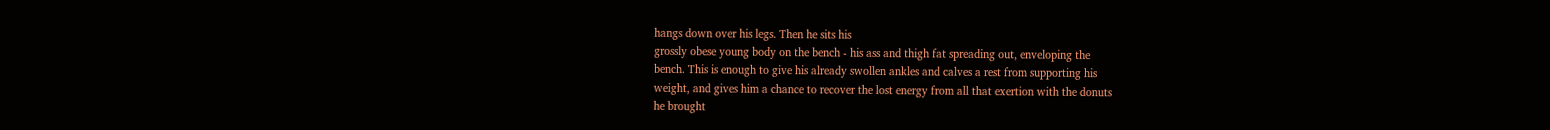hangs down over his legs. Then he sits his
grossly obese young body on the bench - his ass and thigh fat spreading out, enveloping the
bench. This is enough to give his already swollen ankles and calves a rest from supporting his
weight, and gives him a chance to recover the lost energy from all that exertion with the donuts
he brought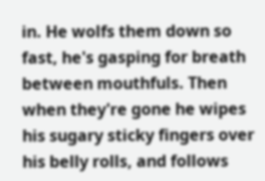in. He wolfs them down so fast, he's gasping for breath between mouthfuls. Then
when they're gone he wipes his sugary sticky fingers over his belly rolls, and follows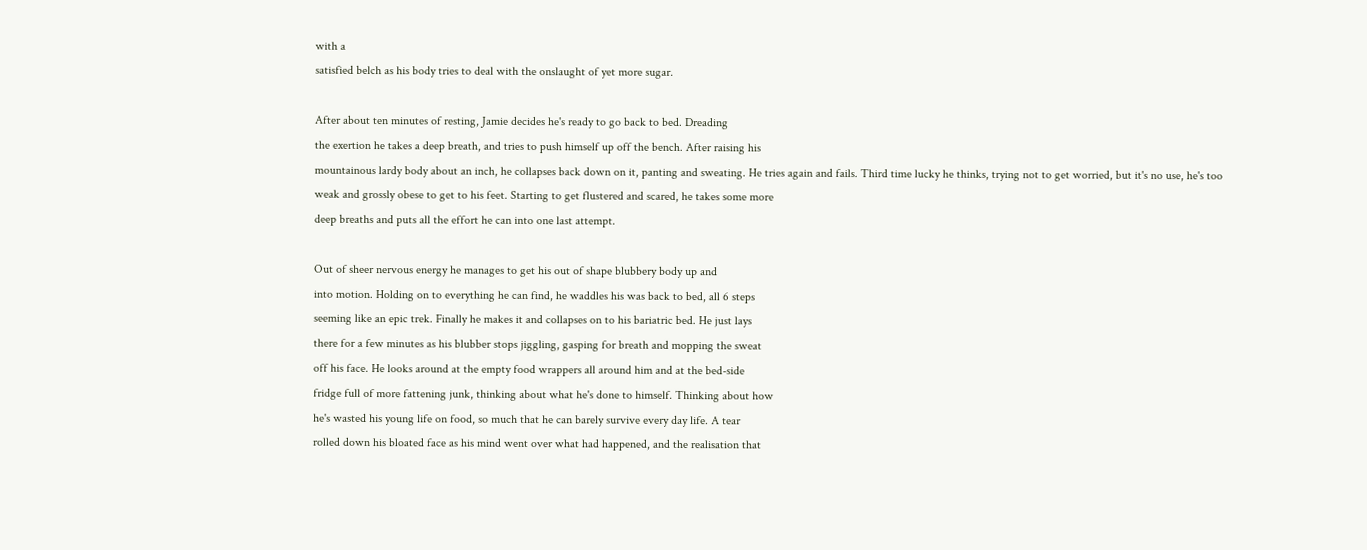with a
satisfied belch as his body tries to deal with the onslaught of yet more sugar.

After about ten minutes of resting, Jamie decides he's ready to go back to bed. Dreading
the exertion he takes a deep breath, and tries to push himself up off the bench. After raising his
mountainous lardy body about an inch, he collapses back down on it, panting and sweating. He tries again and fails. Third time lucky he thinks, trying not to get worried, but it's no use, he's too
weak and grossly obese to get to his feet. Starting to get flustered and scared, he takes some more
deep breaths and puts all the effort he can into one last attempt.

Out of sheer nervous energy he manages to get his out of shape blubbery body up and
into motion. Holding on to everything he can find, he waddles his was back to bed, all 6 steps
seeming like an epic trek. Finally he makes it and collapses on to his bariatric bed. He just lays
there for a few minutes as his blubber stops jiggling, gasping for breath and mopping the sweat
off his face. He looks around at the empty food wrappers all around him and at the bed-side
fridge full of more fattening junk, thinking about what he's done to himself. Thinking about how
he's wasted his young life on food, so much that he can barely survive every day life. A tear
rolled down his bloated face as his mind went over what had happened, and the realisation that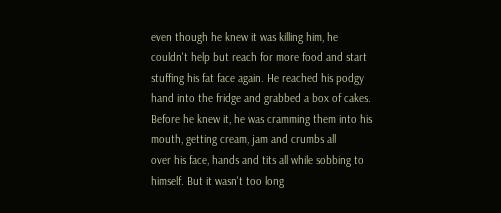even though he knew it was killing him, he couldn't help but reach for more food and start
stuffing his fat face again. He reached his podgy hand into the fridge and grabbed a box of cakes.
Before he knew it, he was cramming them into his mouth, getting cream, jam and crumbs all
over his face, hands and tits all while sobbing to himself. But it wasn't too long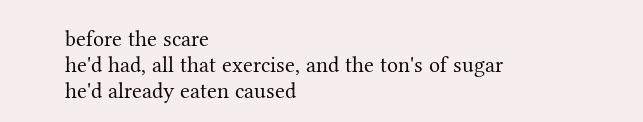before the scare
he'd had, all that exercise, and the ton's of sugar he'd already eaten caused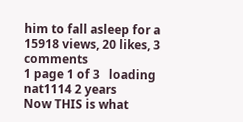him to fall asleep for a
15918 views, 20 likes, 3 comments
1 page 1 of 3   loading
nat1114 2 years
Now THIS is what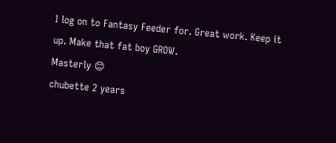I log on to Fantasy Feeder for. Great work. Keep it up. Make that fat boy GROW.
Masterly 😊
chubette 2 years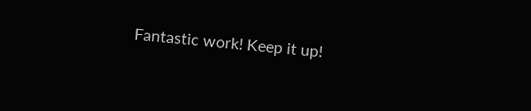Fantastic work! Keep it up!